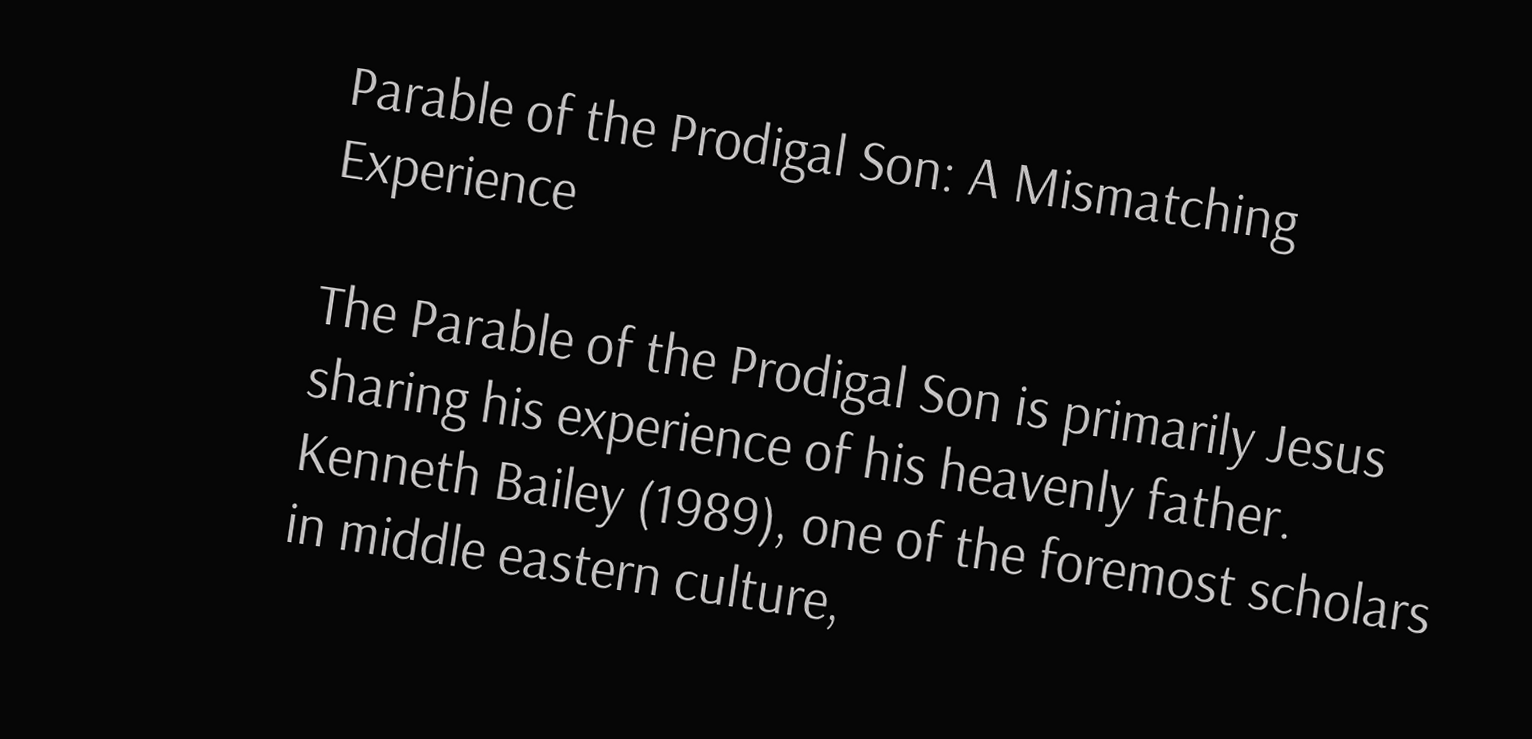Parable of the Prodigal Son: A Mismatching Experience

The Parable of the Prodigal Son is primarily Jesus sharing his experience of his heavenly father. Kenneth Bailey (1989), one of the foremost scholars in middle eastern culture,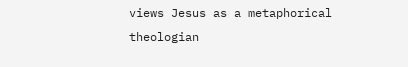views Jesus as a metaphorical theologian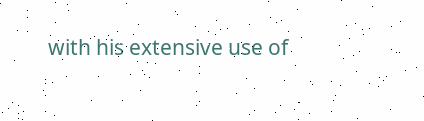with his extensive use of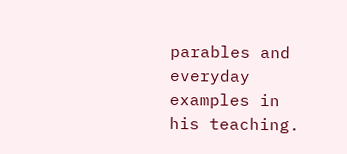parables and everyday examples in his teaching.